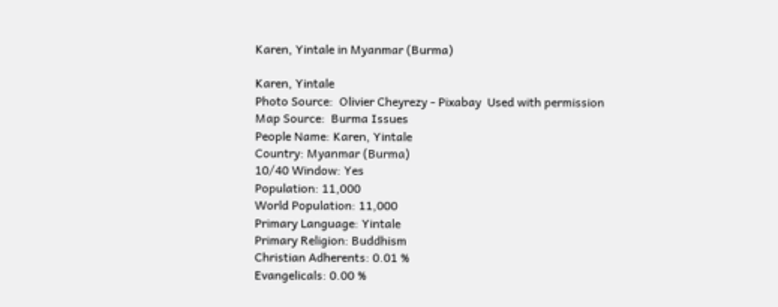Karen, Yintale in Myanmar (Burma)

Karen, Yintale
Photo Source:  Olivier Cheyrezy - Pixabay  Used with permission
Map Source:  Burma Issues
People Name: Karen, Yintale
Country: Myanmar (Burma)
10/40 Window: Yes
Population: 11,000
World Population: 11,000
Primary Language: Yintale
Primary Religion: Buddhism
Christian Adherents: 0.01 %
Evangelicals: 0.00 %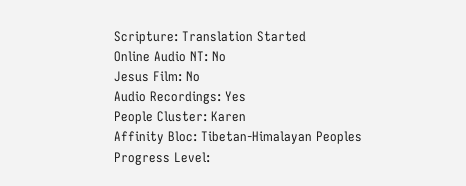Scripture: Translation Started
Online Audio NT: No
Jesus Film: No
Audio Recordings: Yes
People Cluster: Karen
Affinity Bloc: Tibetan-Himalayan Peoples
Progress Level: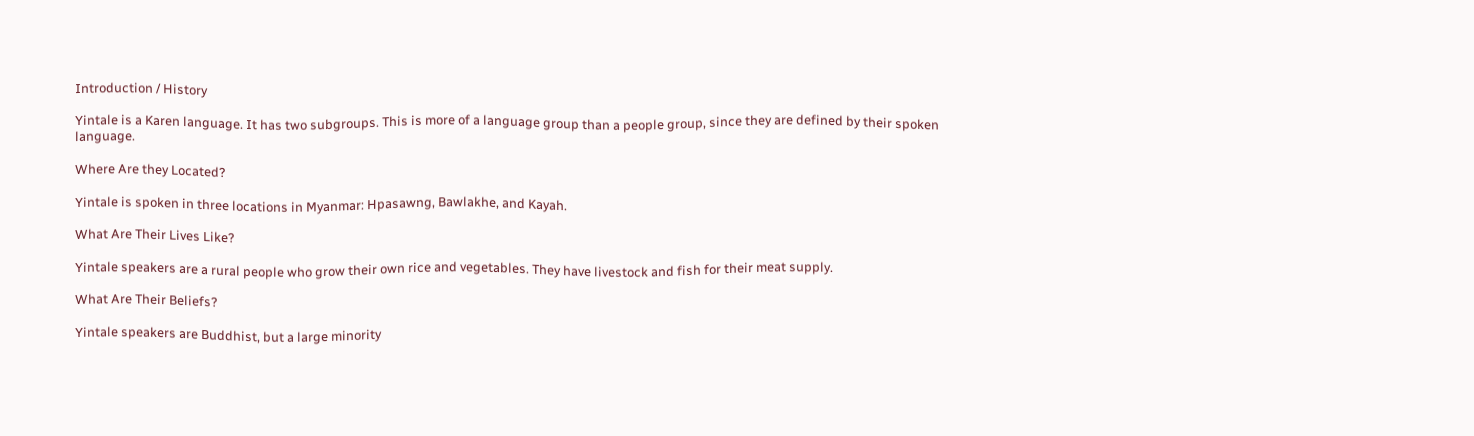Introduction / History

Yintale is a Karen language. It has two subgroups. This is more of a language group than a people group, since they are defined by their spoken language.

Where Are they Located?

Yintale is spoken in three locations in Myanmar: Hpasawng, Bawlakhe, and Kayah.

What Are Their Lives Like?

Yintale speakers are a rural people who grow their own rice and vegetables. They have livestock and fish for their meat supply.

What Are Their Beliefs?

Yintale speakers are Buddhist, but a large minority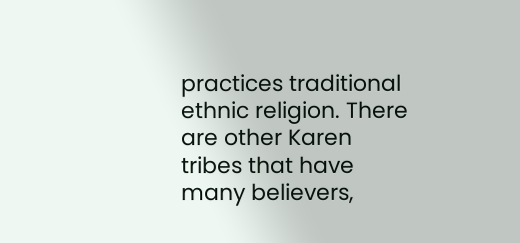practices traditional ethnic religion. There are other Karen tribes that have many believers,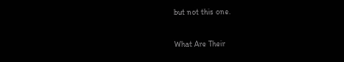but not this one.

What Are Their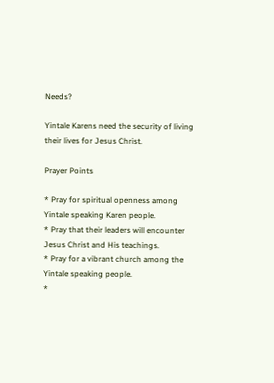Needs?

Yintale Karens need the security of living their lives for Jesus Christ.

Prayer Points

* Pray for spiritual openness among Yintale speaking Karen people.
* Pray that their leaders will encounter Jesus Christ and His teachings.
* Pray for a vibrant church among the Yintale speaking people.
*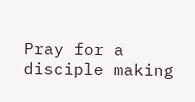Pray for a disciple making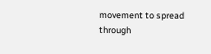movement to spread through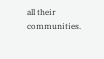all their communities.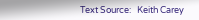Text Source:   Keith Carey